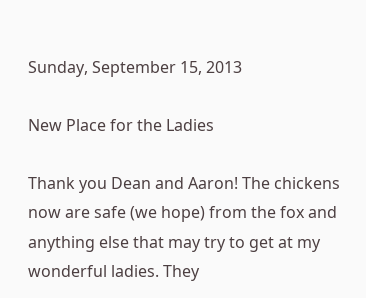Sunday, September 15, 2013

New Place for the Ladies

Thank you Dean and Aaron! The chickens now are safe (we hope) from the fox and anything else that may try to get at my wonderful ladies. They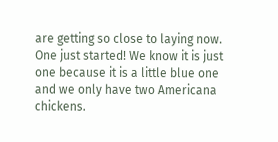are getting so close to laying now. One just started! We know it is just one because it is a little blue one and we only have two Americana chickens.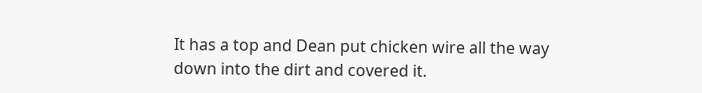It has a top and Dean put chicken wire all the way down into the dirt and covered it.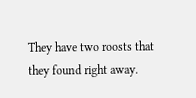They have two roosts that they found right away.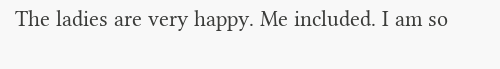The ladies are very happy. Me included. I am so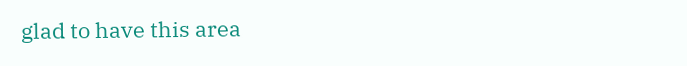glad to have this area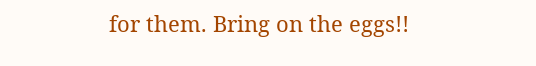for them. Bring on the eggs!!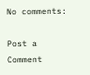No comments:

Post a Comment